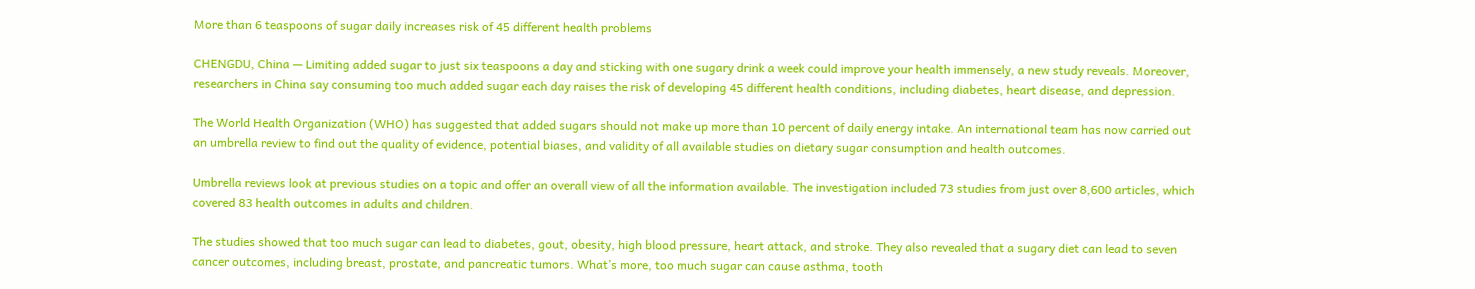More than 6 teaspoons of sugar daily increases risk of 45 different health problems

CHENGDU, China — Limiting added sugar to just six teaspoons a day and sticking with one sugary drink a week could improve your health immensely, a new study reveals. Moreover, researchers in China say consuming too much added sugar each day raises the risk of developing 45 different health conditions, including diabetes, heart disease, and depression.

The World Health Organization (WHO) has suggested that added sugars should not make up more than 10 percent of daily energy intake. An international team has now carried out an umbrella review to find out the quality of evidence, potential biases, and validity of all available studies on dietary sugar consumption and health outcomes.

Umbrella reviews look at previous studies on a topic and offer an overall view of all the information available. The investigation included 73 studies from just over 8,600 articles, which covered 83 health outcomes in adults and children.

The studies showed that too much sugar can lead to diabetes, gout, obesity, high blood pressure, heart attack, and stroke. They also revealed that a sugary diet can lead to seven cancer outcomes, including breast, prostate, and pancreatic tumors. What’s more, too much sugar can cause asthma, tooth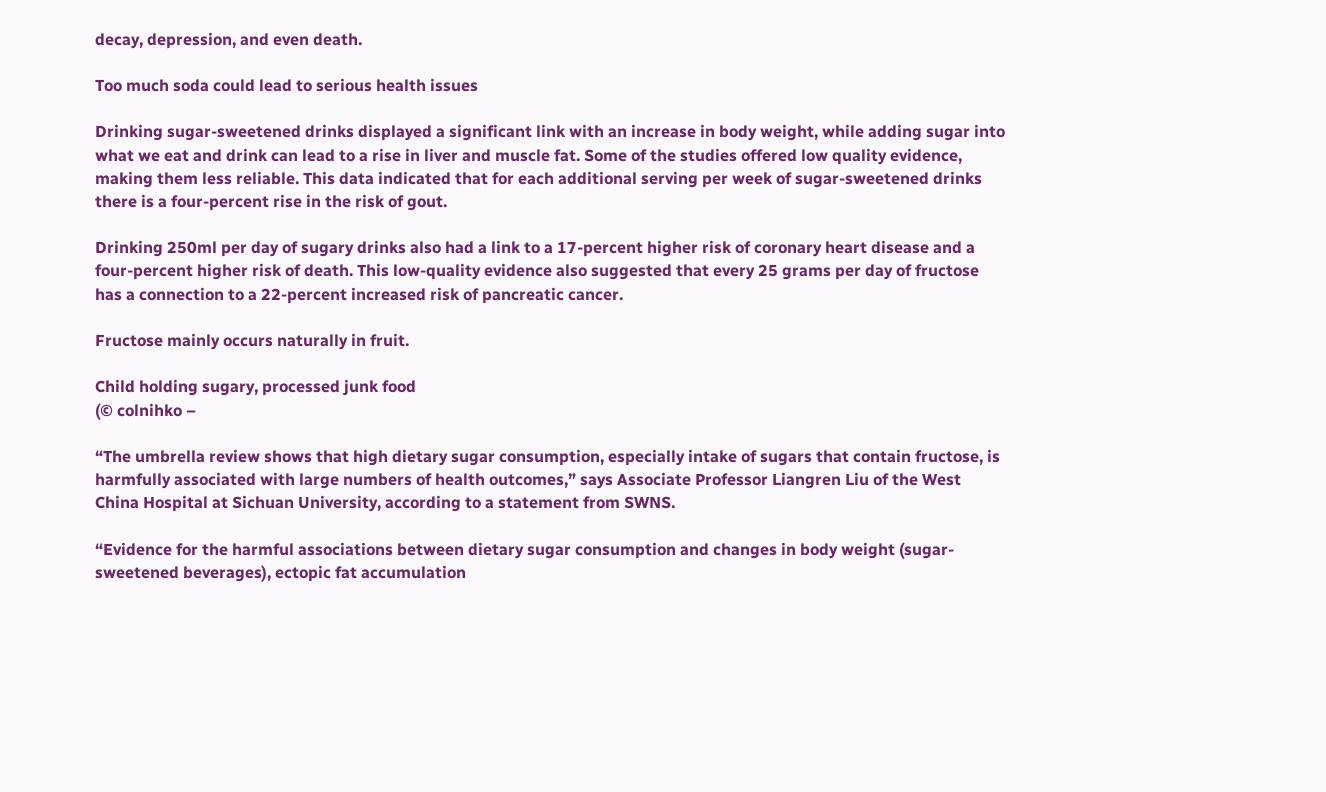decay, depression, and even death.

Too much soda could lead to serious health issues

Drinking sugar-sweetened drinks displayed a significant link with an increase in body weight, while adding sugar into what we eat and drink can lead to a rise in liver and muscle fat. Some of the studies offered low quality evidence, making them less reliable. This data indicated that for each additional serving per week of sugar-sweetened drinks there is a four-percent rise in the risk of gout.

Drinking 250ml per day of sugary drinks also had a link to a 17-percent higher risk of coronary heart disease and a four-percent higher risk of death. This low-quality evidence also suggested that every 25 grams per day of fructose has a connection to a 22-percent increased risk of pancreatic cancer.

Fructose mainly occurs naturally in fruit.

Child holding sugary, processed junk food
(© colnihko –

“The umbrella review shows that high dietary sugar consumption, especially intake of sugars that contain fructose, is harmfully associated with large numbers of health outcomes,” says Associate Professor Liangren Liu of the West China Hospital at Sichuan University, according to a statement from SWNS.

“Evidence for the harmful associations between dietary sugar consumption and changes in body weight (sugar-sweetened beverages), ectopic fat accumulation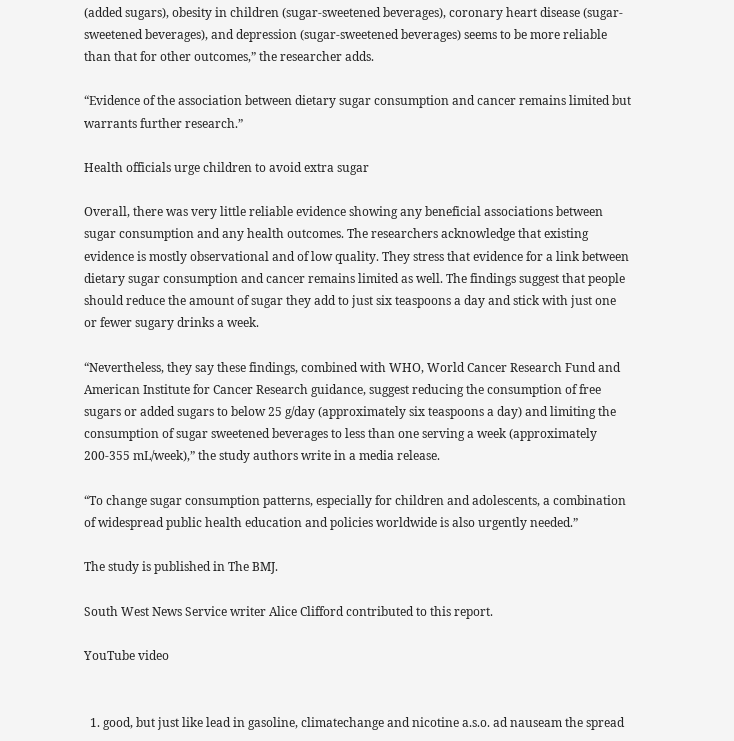(added sugars), obesity in children (sugar-sweetened beverages), coronary heart disease (sugar-sweetened beverages), and depression (sugar-sweetened beverages) seems to be more reliable than that for other outcomes,” the researcher adds.

“Evidence of the association between dietary sugar consumption and cancer remains limited but warrants further research.”

Health officials urge children to avoid extra sugar

Overall, there was very little reliable evidence showing any beneficial associations between sugar consumption and any health outcomes. The researchers acknowledge that existing evidence is mostly observational and of low quality. They stress that evidence for a link between dietary sugar consumption and cancer remains limited as well. The findings suggest that people should reduce the amount of sugar they add to just six teaspoons a day and stick with just one or fewer sugary drinks a week.

“Nevertheless, they say these findings, combined with WHO, World Cancer Research Fund and American Institute for Cancer Research guidance, suggest reducing the consumption of free sugars or added sugars to below 25 g/day (approximately six teaspoons a day) and limiting the consumption of sugar sweetened beverages to less than one serving a week (approximately 200-355 mL/week),” the study authors write in a media release.

“To change sugar consumption patterns, especially for children and adolescents, a combination of widespread public health education and policies worldwide is also urgently needed.”

The study is published in The BMJ.

South West News Service writer Alice Clifford contributed to this report.

YouTube video


  1. good, but just like lead in gasoline, climatechange and nicotine a.s.o. ad nauseam the spread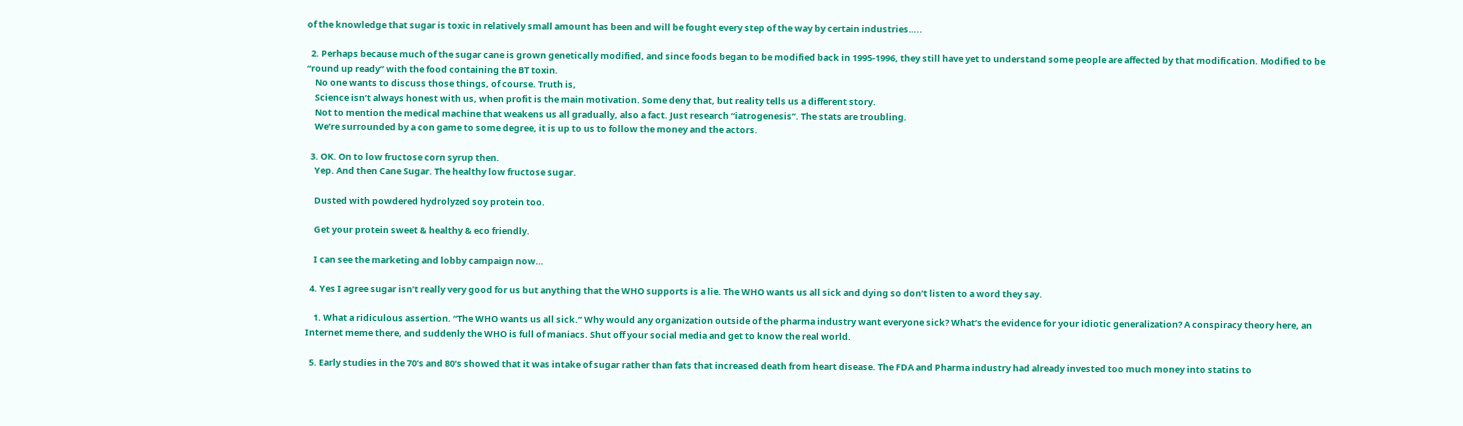of the knowledge that sugar is toxic in relatively small amount has been and will be fought every step of the way by certain industries…..

  2. Perhaps because much of the sugar cane is grown genetically modified, and since foods began to be modified back in 1995-1996, they still have yet to understand some people are affected by that modification. Modified to be “round up ready” with the food containing the BT toxin.
    No one wants to discuss those things, of course. Truth is,
    Science isn’t always honest with us, when profit is the main motivation. Some deny that, but reality tells us a different story.
    Not to mention the medical machine that weakens us all gradually, also a fact. Just research “iatrogenesis”. The stats are troubling.
    We’re surrounded by a con game to some degree, it is up to us to follow the money and the actors.

  3. OK. On to low fructose corn syrup then.
    Yep. And then Cane Sugar. The healthy low fructose sugar.

    Dusted with powdered hydrolyzed soy protein too.

    Get your protein sweet & healthy & eco friendly.

    I can see the marketing and lobby campaign now…

  4. Yes I agree sugar isn’t really very good for us but anything that the WHO supports is a lie. The WHO wants us all sick and dying so don’t listen to a word they say.

    1. What a ridiculous assertion. “The WHO wants us all sick.” Why would any organization outside of the pharma industry want everyone sick? What’s the evidence for your idiotic generalization? A conspiracy theory here, an Internet meme there, and suddenly the WHO is full of maniacs. Shut off your social media and get to know the real world.

  5. Early studies in the 70’s and 80’s showed that it was intake of sugar rather than fats that increased death from heart disease. The FDA and Pharma industry had already invested too much money into statins to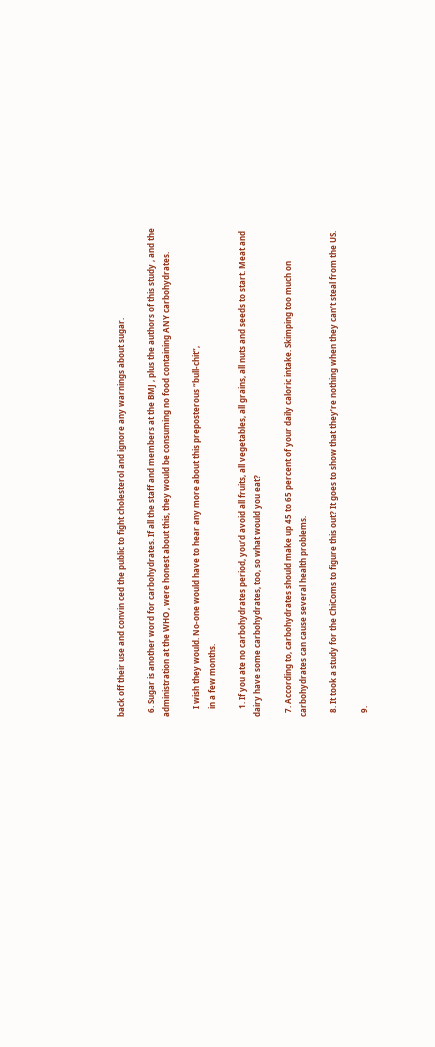back off their use and convin ced the public to fight cholesterol and ignore any warnings about sugar.

  6. Sugar is another word for carbohydrates. If all the staff and members at the BMJ , plus the authors of this study , and the administration at the WHO , were honest about this, they would be consuming no food containing ANY carbohydrates.

    I wish they would. No-one would have to hear any more about this preposterous “bull-chit”,
    in a few months.

    1. If you ate no carbohydrates period, you’d avoid all fruits, all vegetables, all grains, all nuts and seeds to start. Meat and dairy have some carbohydrates, too, so what would you eat?

  7. According to, carbohydrates should make up 45 to 65 percent of your daily caloric intake. Skimping too much on carbohydrates can cause several health problems.

  8. It took a study for the ChiComs to figure this out? It goes to show that they’re nothing when they can’t steal from the US.

  9.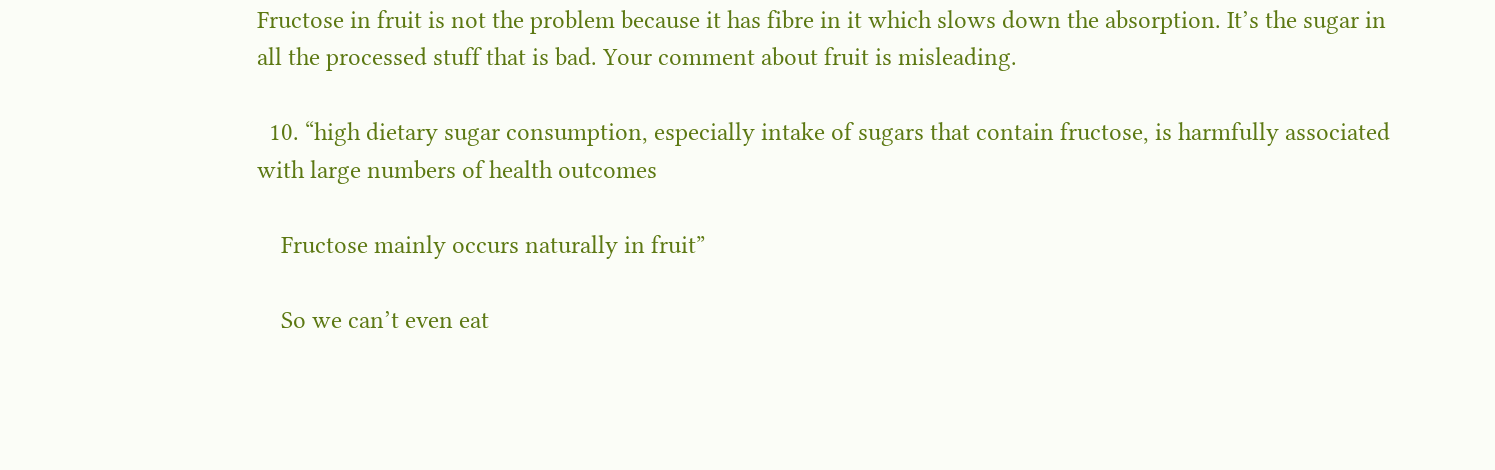Fructose in fruit is not the problem because it has fibre in it which slows down the absorption. It’s the sugar in all the processed stuff that is bad. Your comment about fruit is misleading.

  10. “high dietary sugar consumption, especially intake of sugars that contain fructose, is harmfully associated with large numbers of health outcomes

    Fructose mainly occurs naturally in fruit”

    So we can’t even eat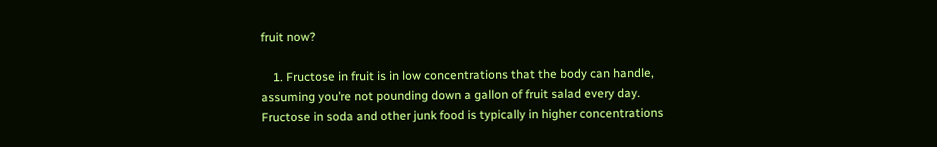fruit now?

    1. Fructose in fruit is in low concentrations that the body can handle, assuming you’re not pounding down a gallon of fruit salad every day. Fructose in soda and other junk food is typically in higher concentrations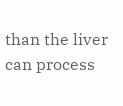than the liver can process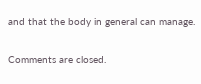and that the body in general can manage.

Comments are closed.